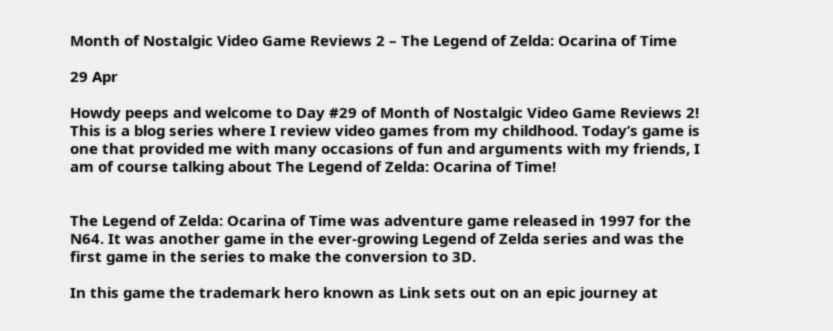Month of Nostalgic Video Game Reviews 2 – The Legend of Zelda: Ocarina of Time

29 Apr

Howdy peeps and welcome to Day #29 of Month of Nostalgic Video Game Reviews 2! This is a blog series where I review video games from my childhood. Today’s game is one that provided me with many occasions of fun and arguments with my friends, I am of course talking about The Legend of Zelda: Ocarina of Time!


The Legend of Zelda: Ocarina of Time was adventure game released in 1997 for the N64. It was another game in the ever-growing Legend of Zelda series and was the first game in the series to make the conversion to 3D.

In this game the trademark hero known as Link sets out on an epic journey at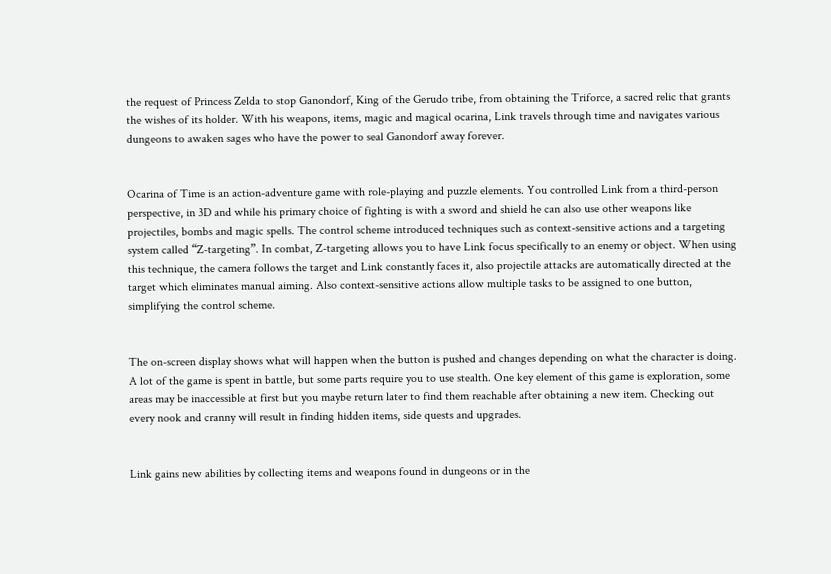the request of Princess Zelda to stop Ganondorf, King of the Gerudo tribe, from obtaining the Triforce, a sacred relic that grants the wishes of its holder. With his weapons, items, magic and magical ocarina, Link travels through time and navigates various dungeons to awaken sages who have the power to seal Ganondorf away forever.


Ocarina of Time is an action-adventure game with role-playing and puzzle elements. You controlled Link from a third-person perspective, in 3D and while his primary choice of fighting is with a sword and shield he can also use other weapons like projectiles, bombs and magic spells. The control scheme introduced techniques such as context-sensitive actions and a targeting system called “Z-targeting”. In combat, Z-targeting allows you to have Link focus specifically to an enemy or object. When using this technique, the camera follows the target and Link constantly faces it, also projectile attacks are automatically directed at the target which eliminates manual aiming. Also context-sensitive actions allow multiple tasks to be assigned to one button, simplifying the control scheme.


The on-screen display shows what will happen when the button is pushed and changes depending on what the character is doing. A lot of the game is spent in battle, but some parts require you to use stealth. One key element of this game is exploration, some areas may be inaccessible at first but you maybe return later to find them reachable after obtaining a new item. Checking out every nook and cranny will result in finding hidden items, side quests and upgrades.


Link gains new abilities by collecting items and weapons found in dungeons or in the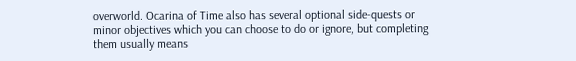overworld. Ocarina of Time also has several optional side-quests or minor objectives which you can choose to do or ignore, but completing them usually means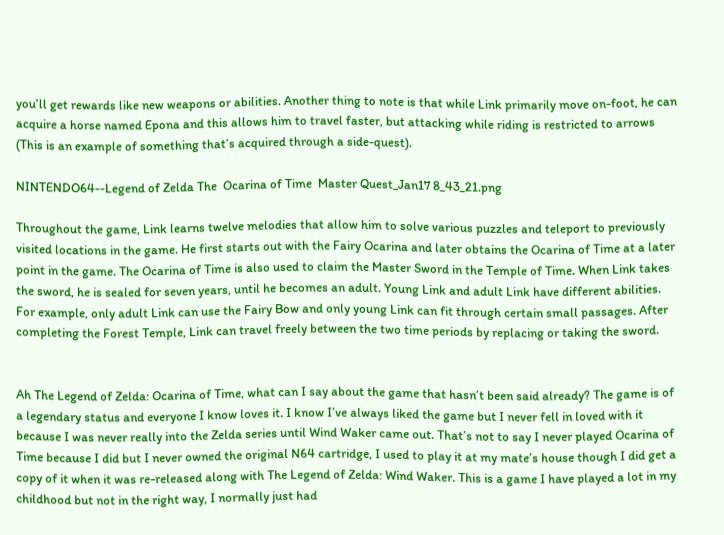you’ll get rewards like new weapons or abilities. Another thing to note is that while Link primarily move on-foot, he can acquire a horse named Epona and this allows him to travel faster, but attacking while riding is restricted to arrows (This is an example of something that’s acquired through a side-quest).

NINTENDO64--Legend of Zelda The  Ocarina of Time  Master Quest_Jan17 8_43_21.png

Throughout the game, Link learns twelve melodies that allow him to solve various puzzles and teleport to previously visited locations in the game. He first starts out with the Fairy Ocarina and later obtains the Ocarina of Time at a later point in the game. The Ocarina of Time is also used to claim the Master Sword in the Temple of Time. When Link takes the sword, he is sealed for seven years, until he becomes an adult. Young Link and adult Link have different abilities. For example, only adult Link can use the Fairy Bow and only young Link can fit through certain small passages. After completing the Forest Temple, Link can travel freely between the two time periods by replacing or taking the sword.


Ah The Legend of Zelda: Ocarina of Time, what can I say about the game that hasn’t been said already? The game is of a legendary status and everyone I know loves it. I know I’ve always liked the game but I never fell in loved with it because I was never really into the Zelda series until Wind Waker came out. That’s not to say I never played Ocarina of Time because I did but I never owned the original N64 cartridge, I used to play it at my mate’s house though I did get a copy of it when it was re-released along with The Legend of Zelda: Wind Waker. This is a game I have played a lot in my childhood but not in the right way, I normally just had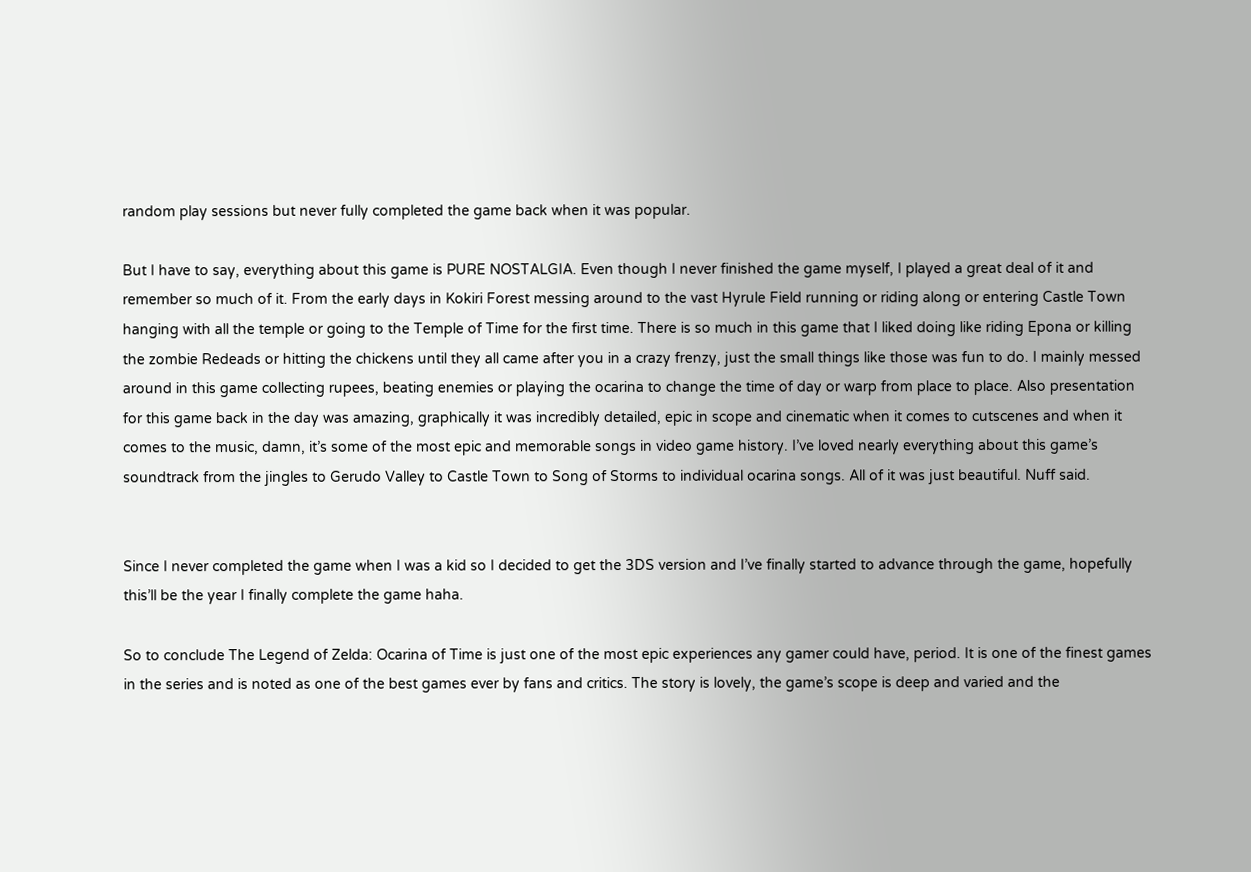random play sessions but never fully completed the game back when it was popular.

But I have to say, everything about this game is PURE NOSTALGIA. Even though I never finished the game myself, I played a great deal of it and remember so much of it. From the early days in Kokiri Forest messing around to the vast Hyrule Field running or riding along or entering Castle Town hanging with all the temple or going to the Temple of Time for the first time. There is so much in this game that I liked doing like riding Epona or killing the zombie Redeads or hitting the chickens until they all came after you in a crazy frenzy, just the small things like those was fun to do. I mainly messed around in this game collecting rupees, beating enemies or playing the ocarina to change the time of day or warp from place to place. Also presentation for this game back in the day was amazing, graphically it was incredibly detailed, epic in scope and cinematic when it comes to cutscenes and when it comes to the music, damn, it’s some of the most epic and memorable songs in video game history. I’ve loved nearly everything about this game’s soundtrack from the jingles to Gerudo Valley to Castle Town to Song of Storms to individual ocarina songs. All of it was just beautiful. Nuff said.


Since I never completed the game when I was a kid so I decided to get the 3DS version and I’ve finally started to advance through the game, hopefully this’ll be the year I finally complete the game haha.

So to conclude The Legend of Zelda: Ocarina of Time is just one of the most epic experiences any gamer could have, period. It is one of the finest games in the series and is noted as one of the best games ever by fans and critics. The story is lovely, the game’s scope is deep and varied and the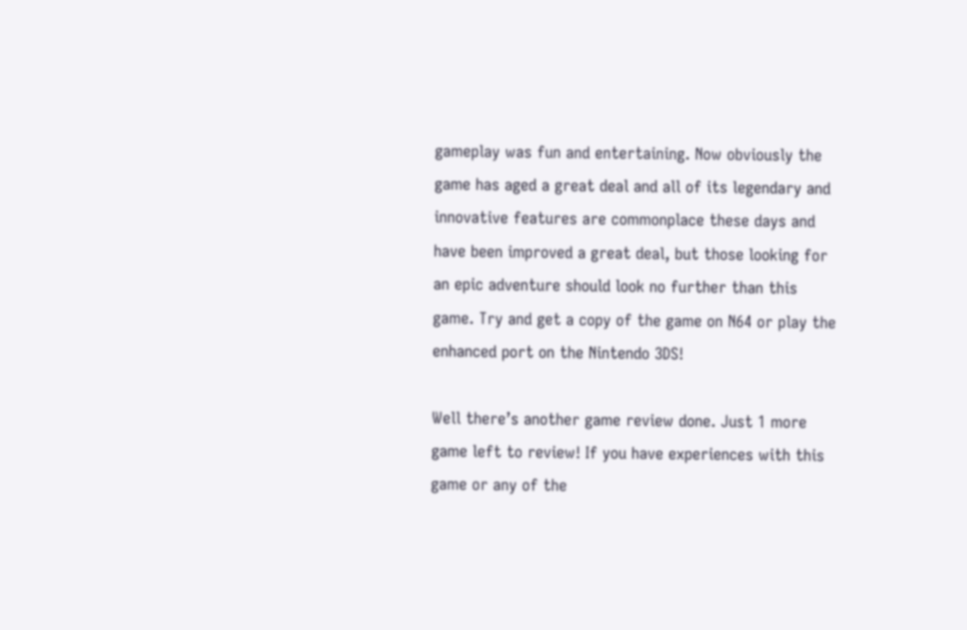gameplay was fun and entertaining. Now obviously the game has aged a great deal and all of its legendary and innovative features are commonplace these days and have been improved a great deal, but those looking for an epic adventure should look no further than this game. Try and get a copy of the game on N64 or play the enhanced port on the Nintendo 3DS!

Well there’s another game review done. Just 1 more game left to review! If you have experiences with this game or any of the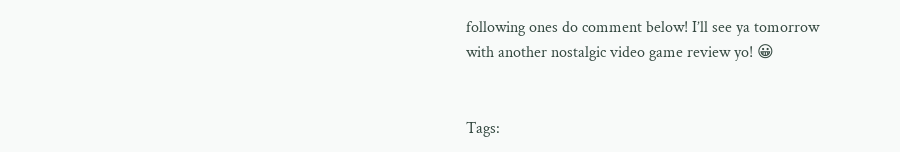following ones do comment below! I’ll see ya tomorrow with another nostalgic video game review yo! 😀


Tags: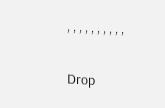, , , , , , , , , ,

Drop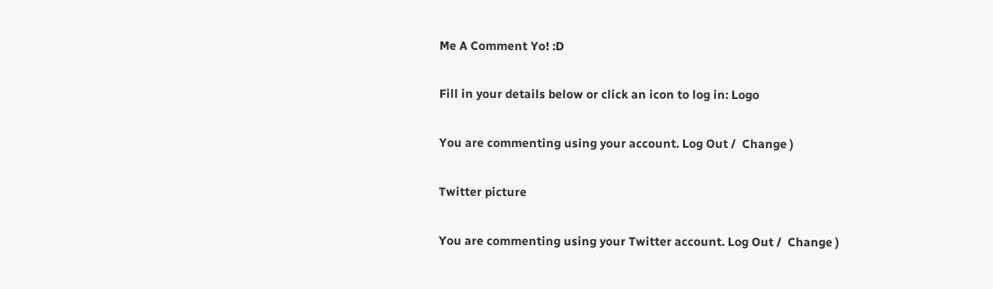Me A Comment Yo! :D

Fill in your details below or click an icon to log in: Logo

You are commenting using your account. Log Out /  Change )

Twitter picture

You are commenting using your Twitter account. Log Out /  Change )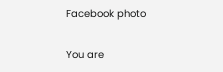Facebook photo

You are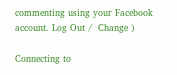commenting using your Facebook account. Log Out /  Change )

Connecting to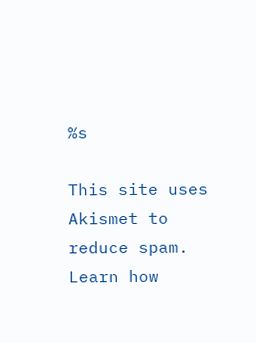%s

This site uses Akismet to reduce spam. Learn how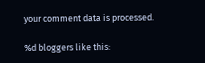your comment data is processed.

%d bloggers like this: